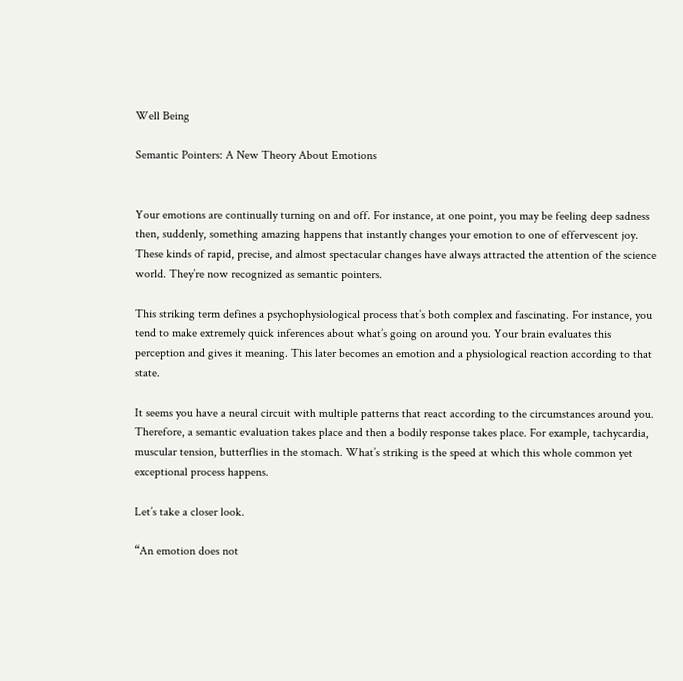Well Being

Semantic Pointers: A New Theory About Emotions


Your emotions are continually turning on and off. For instance, at one point, you may be feeling deep sadness then, suddenly, something amazing happens that instantly changes your emotion to one of effervescent joy. These kinds of rapid, precise, and almost spectacular changes have always attracted the attention of the science world. They’re now recognized as semantic pointers.

This striking term defines a psychophysiological process that’s both complex and fascinating. For instance, you tend to make extremely quick inferences about what’s going on around you. Your brain evaluates this perception and gives it meaning. This later becomes an emotion and a physiological reaction according to that state.

It seems you have a neural circuit with multiple patterns that react according to the circumstances around you. Therefore, a semantic evaluation takes place and then a bodily response takes place. For example, tachycardia, muscular tension, butterflies in the stomach. What’s striking is the speed at which this whole common yet exceptional process happens.

Let’s take a closer look.

“An emotion does not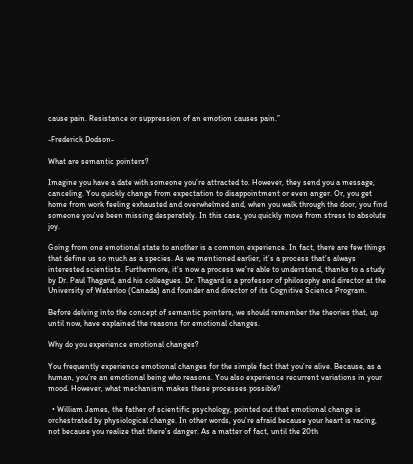cause pain. Resistance or suppression of an emotion causes pain.”

-Frederick Dodson-

What are semantic pointers?

Imagine you have a date with someone you’re attracted to. However, they send you a message, canceling. You quickly change from expectation to disappointment or even anger. Or, you get home from work feeling exhausted and overwhelmed and, when you walk through the door, you find someone you’ve been missing desperately. In this case, you quickly move from stress to absolute joy.

Going from one emotional state to another is a common experience. In fact, there are few things that define us so much as a species. As we mentioned earlier, it’s a process that’s always interested scientists. Furthermore, it’s now a process we’re able to understand, thanks to a study by Dr. Paul Thagard, and his colleagues. Dr. Thagard is a professor of philosophy and director at the University of Waterloo (Canada) and founder and director of its Cognitive Science Program.

Before delving into the concept of semantic pointers, we should remember the theories that, up until now, have explained the reasons for emotional changes.

Why do you experience emotional changes?

You frequently experience emotional changes for the simple fact that you’re alive. Because, as a human, you’re an emotional being who reasons. You also experience recurrent variations in your mood. However, what mechanism makes these processes possible?

  • William James, the father of scientific psychology, pointed out that emotional change is orchestrated by physiological change. In other words, you’re afraid because your heart is racing, not because you realize that there’s danger. As a matter of fact, until the 20th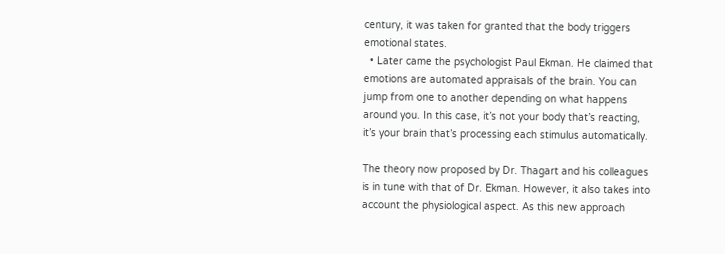century, it was taken for granted that the body triggers emotional states.
  • Later came the psychologist Paul Ekman. He claimed that emotions are automated appraisals of the brain. You can jump from one to another depending on what happens around you. In this case, it’s not your body that’s reacting, it’s your brain that’s processing each stimulus automatically.

The theory now proposed by Dr. Thagart and his colleagues is in tune with that of Dr. Ekman. However, it also takes into account the physiological aspect. As this new approach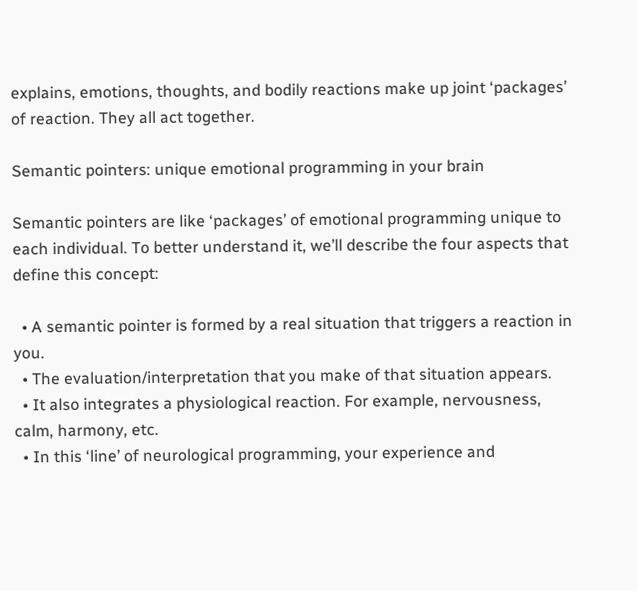explains, emotions, thoughts, and bodily reactions make up joint ‘packages’ of reaction. They all act together.

Semantic pointers: unique emotional programming in your brain

Semantic pointers are like ‘packages’ of emotional programming unique to each individual. To better understand it, we’ll describe the four aspects that define this concept:

  • A semantic pointer is formed by a real situation that triggers a reaction in you.
  • The evaluation/interpretation that you make of that situation appears.
  • It also integrates a physiological reaction. For example, nervousness, calm, harmony, etc.
  • In this ‘line’ of neurological programming, your experience and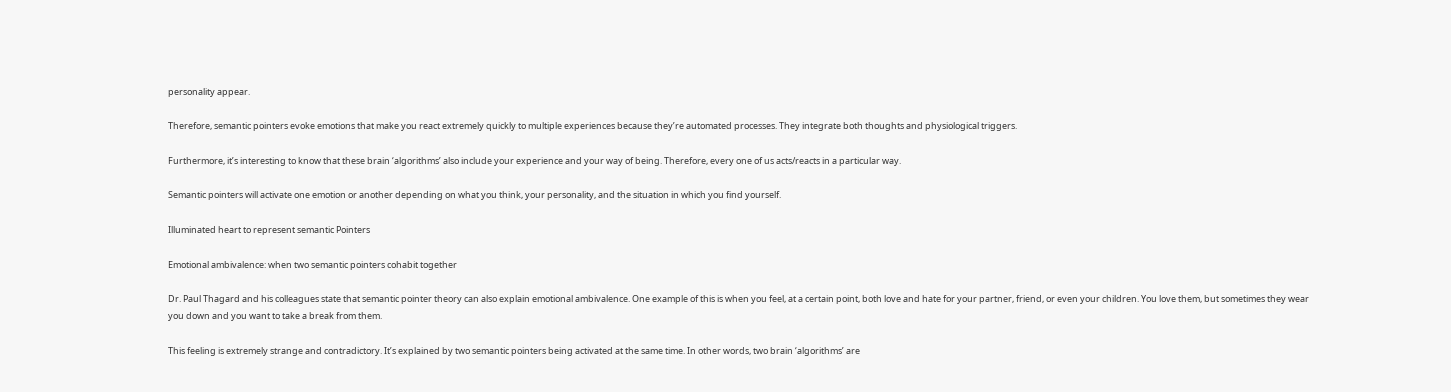personality appear.

Therefore, semantic pointers evoke emotions that make you react extremely quickly to multiple experiences because they’re automated processes. They integrate both thoughts and physiological triggers.

Furthermore, it’s interesting to know that these brain ‘algorithms’ also include your experience and your way of being. Therefore, every one of us acts/reacts in a particular way.

Semantic pointers will activate one emotion or another depending on what you think, your personality, and the situation in which you find yourself.

Illuminated heart to represent semantic Pointers

Emotional ambivalence: when two semantic pointers cohabit together

Dr. Paul Thagard and his colleagues state that semantic pointer theory can also explain emotional ambivalence. One example of this is when you feel, at a certain point, both love and hate for your partner, friend, or even your children. You love them, but sometimes they wear you down and you want to take a break from them.

This feeling is extremely strange and contradictory. It’s explained by two semantic pointers being activated at the same time. In other words, two brain ‘algorithms’ are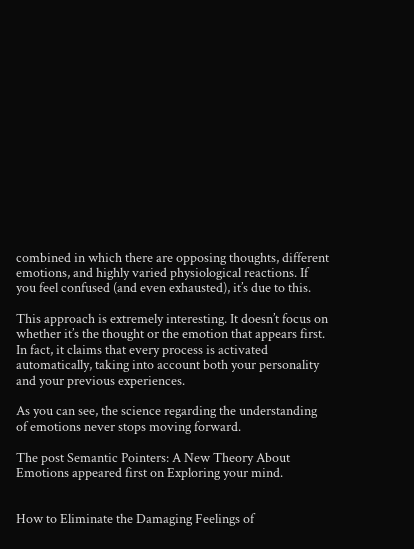combined in which there are opposing thoughts, different emotions, and highly varied physiological reactions. If you feel confused (and even exhausted), it’s due to this.

This approach is extremely interesting. It doesn’t focus on whether it’s the thought or the emotion that appears first. In fact, it claims that every process is activated automatically, taking into account both your personality and your previous experiences.

As you can see, the science regarding the understanding of emotions never stops moving forward.

The post Semantic Pointers: A New Theory About Emotions appeared first on Exploring your mind.


How to Eliminate the Damaging Feelings of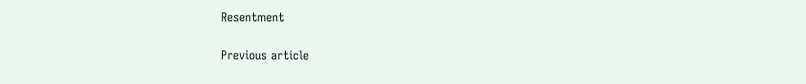Resentment

Previous article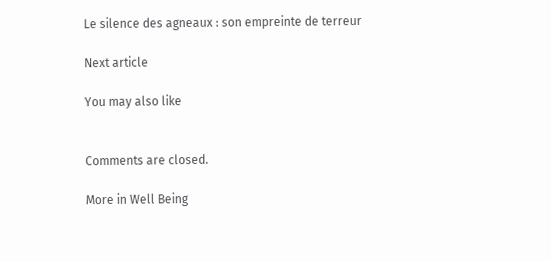Le silence des agneaux : son empreinte de terreur

Next article

You may also like


Comments are closed.

More in Well Being